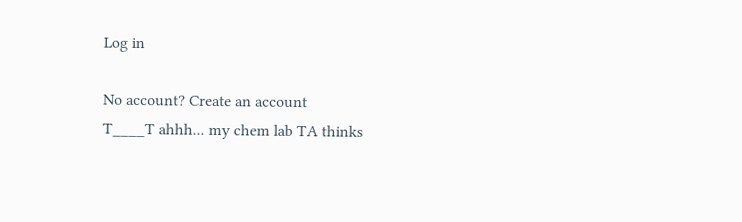Log in

No account? Create an account
T____T ahhh... my chem lab TA thinks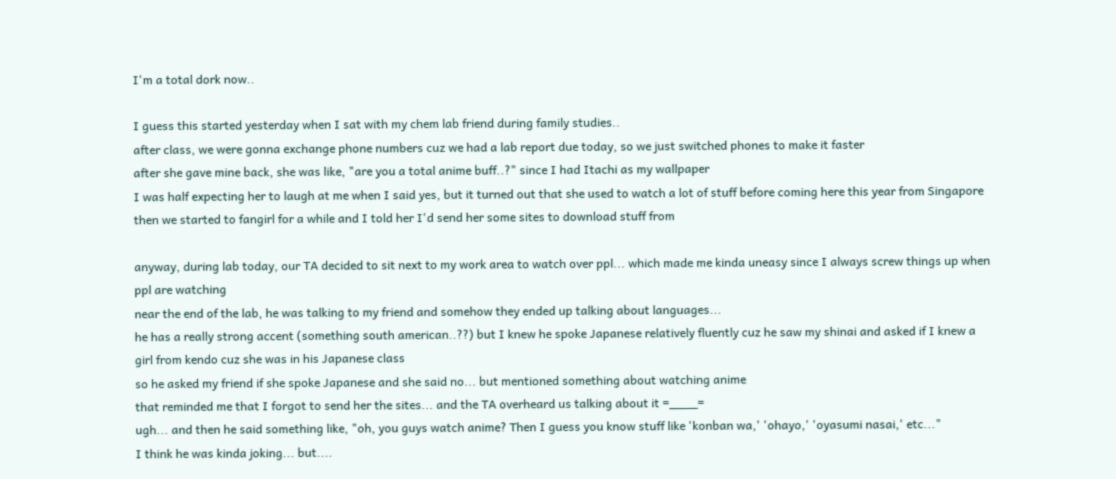I'm a total dork now..

I guess this started yesterday when I sat with my chem lab friend during family studies..
after class, we were gonna exchange phone numbers cuz we had a lab report due today, so we just switched phones to make it faster
after she gave mine back, she was like, "are you a total anime buff..?" since I had Itachi as my wallpaper
I was half expecting her to laugh at me when I said yes, but it turned out that she used to watch a lot of stuff before coming here this year from Singapore
then we started to fangirl for a while and I told her I'd send her some sites to download stuff from

anyway, during lab today, our TA decided to sit next to my work area to watch over ppl... which made me kinda uneasy since I always screw things up when ppl are watching
near the end of the lab, he was talking to my friend and somehow they ended up talking about languages...
he has a really strong accent (something south american..??) but I knew he spoke Japanese relatively fluently cuz he saw my shinai and asked if I knew a girl from kendo cuz she was in his Japanese class
so he asked my friend if she spoke Japanese and she said no... but mentioned something about watching anime
that reminded me that I forgot to send her the sites... and the TA overheard us talking about it =____=
ugh... and then he said something like, "oh, you guys watch anime? Then I guess you know stuff like 'konban wa,' 'ohayo,' 'oyasumi nasai,' etc..."
I think he was kinda joking... but....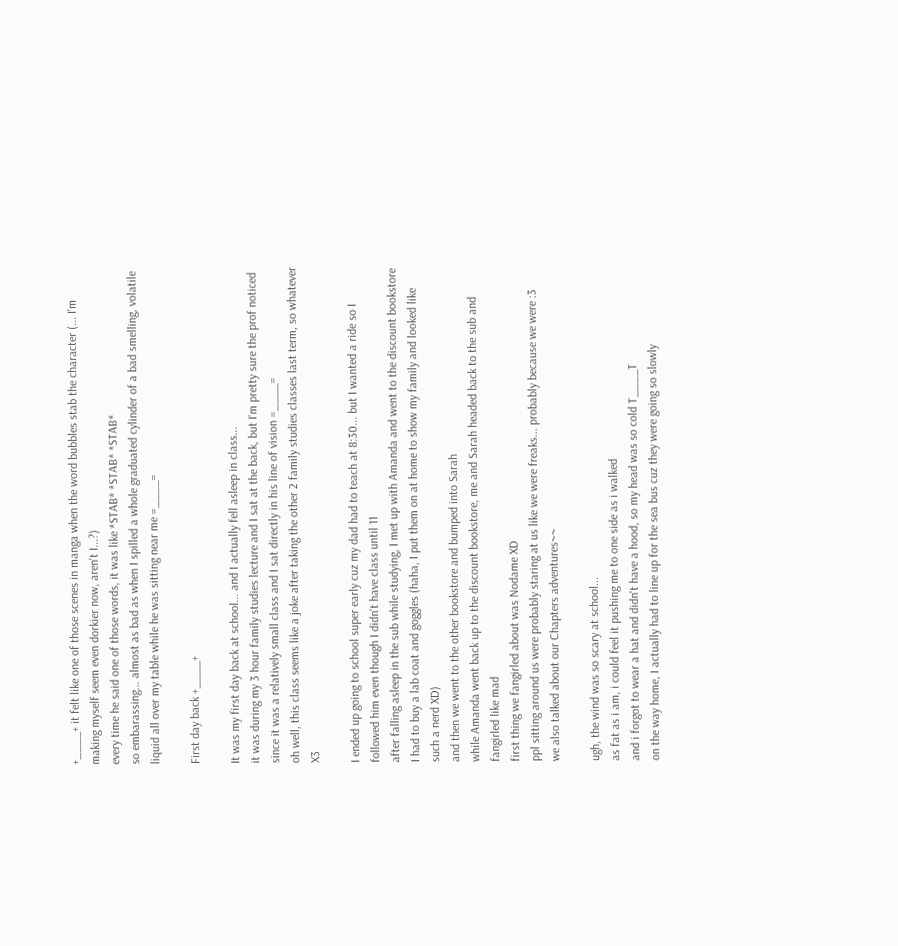+____+ it felt like one of those scenes in manga when the word bubbles stab the character (... I'm making myself seem even dorkier now, aren't I...?)
every time he said one of those words, it was like *STAB* *STAB* *STAB*
so embarassing... almost as bad as when I spilled a whole graduated cylinder of a bad smelling, volatile liquid all over my table while he was sitting near me =____=

First day back +____+

It was my first day back at school... and I actually fell asleep in class...
it was during my 3 hour family studies lecture and I sat at the back, but I'm pretty sure the prof noticed since it was a relatively small class and I sat directly in his line of vision =____=
oh well, this class seems like a joke after taking the other 2 family studies classes last term, so whatever X3

I ended up going to school super early cuz my dad had to teach at 8:30... but I wanted a ride so I followed him even though I didn't have class until 11
after falling asleep in the sub while studying, I met up with Amanda and went to the discount bookstore
I had to buy a lab coat and goggles (haha, I put them on at home to show my family and looked like such a nerd XD)
and then we went to the other bookstore and bumped into Sarah
while Amanda went back up to the discount bookstore, me and Sarah headed back to the sub and fangirled like mad
first thing we fangirled about was Nodame XD
ppl sitting around us were probably staring at us like we were freaks... probably because we were :3
we also talked about our Chapters adventures~~

ugh, the wind was so scary at school...
as fat as i am, i could feel it pushing me to one side as i walked
and i forgot to wear a hat and didn't have a hood, so my head was so cold T____T
on the way home, I actually had to line up for the sea bus cuz they were going so slowly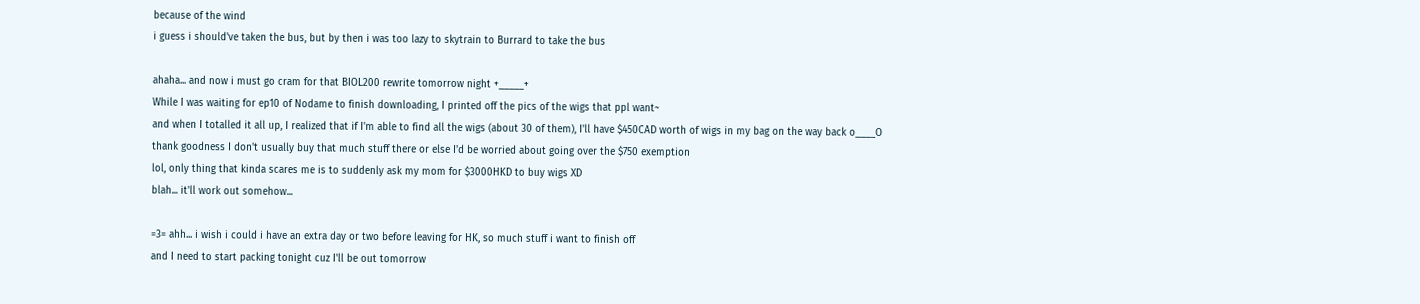because of the wind
i guess i should've taken the bus, but by then i was too lazy to skytrain to Burrard to take the bus

ahaha... and now i must go cram for that BIOL200 rewrite tomorrow night +_____+
While I was waiting for ep10 of Nodame to finish downloading, I printed off the pics of the wigs that ppl want~
and when I totalled it all up, I realized that if I'm able to find all the wigs (about 30 of them), I'll have $450CAD worth of wigs in my bag on the way back o____O
thank goodness I don't usually buy that much stuff there or else I'd be worried about going over the $750 exemption
lol, only thing that kinda scares me is to suddenly ask my mom for $3000HKD to buy wigs XD
blah... it'll work out somehow...

=3= ahh... i wish i could i have an extra day or two before leaving for HK, so much stuff i want to finish off
and I need to start packing tonight cuz I'll be out tomorrow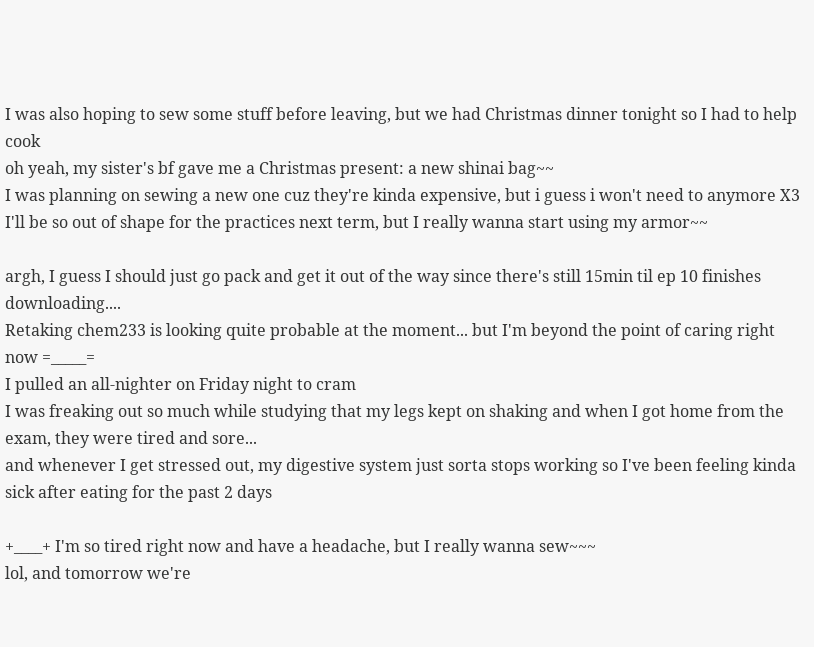I was also hoping to sew some stuff before leaving, but we had Christmas dinner tonight so I had to help cook
oh yeah, my sister's bf gave me a Christmas present: a new shinai bag~~
I was planning on sewing a new one cuz they're kinda expensive, but i guess i won't need to anymore X3
I'll be so out of shape for the practices next term, but I really wanna start using my armor~~

argh, I guess I should just go pack and get it out of the way since there's still 15min til ep 10 finishes downloading....
Retaking chem233 is looking quite probable at the moment... but I'm beyond the point of caring right now =_____=
I pulled an all-nighter on Friday night to cram
I was freaking out so much while studying that my legs kept on shaking and when I got home from the exam, they were tired and sore...
and whenever I get stressed out, my digestive system just sorta stops working so I've been feeling kinda sick after eating for the past 2 days

+____+ I'm so tired right now and have a headache, but I really wanna sew~~~
lol, and tomorrow we're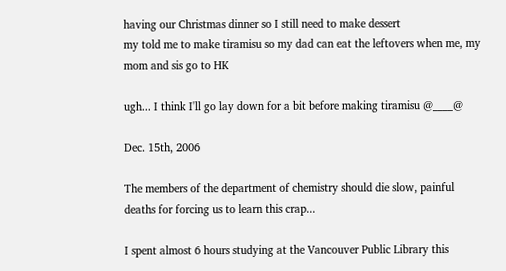having our Christmas dinner so I still need to make dessert
my told me to make tiramisu so my dad can eat the leftovers when me, my mom and sis go to HK

ugh... I think I'll go lay down for a bit before making tiramisu @____@

Dec. 15th, 2006

The members of the department of chemistry should die slow, painful deaths for forcing us to learn this crap...

I spent almost 6 hours studying at the Vancouver Public Library this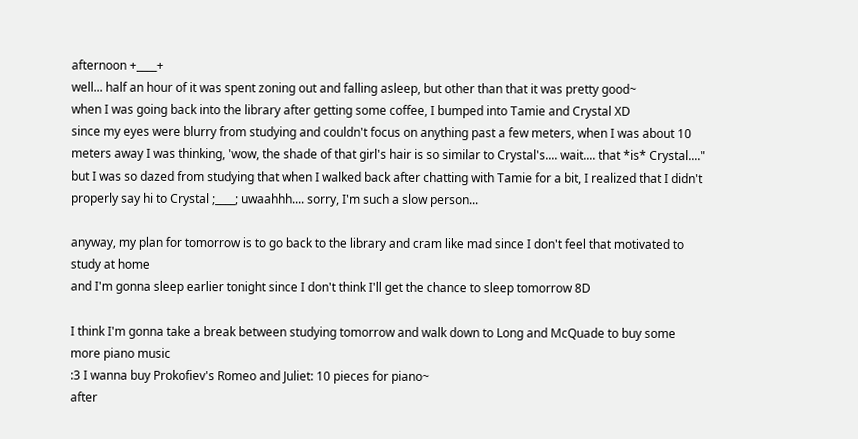afternoon +____+
well... half an hour of it was spent zoning out and falling asleep, but other than that it was pretty good~
when I was going back into the library after getting some coffee, I bumped into Tamie and Crystal XD
since my eyes were blurry from studying and couldn't focus on anything past a few meters, when I was about 10 meters away I was thinking, 'wow, the shade of that girl's hair is so similar to Crystal's.... wait.... that *is* Crystal...."
but I was so dazed from studying that when I walked back after chatting with Tamie for a bit, I realized that I didn't properly say hi to Crystal ;____; uwaahhh.... sorry, I'm such a slow person...

anyway, my plan for tomorrow is to go back to the library and cram like mad since I don't feel that motivated to study at home
and I'm gonna sleep earlier tonight since I don't think I'll get the chance to sleep tomorrow 8D

I think I'm gonna take a break between studying tomorrow and walk down to Long and McQuade to buy some more piano music
:3 I wanna buy Prokofiev's Romeo and Juliet: 10 pieces for piano~
after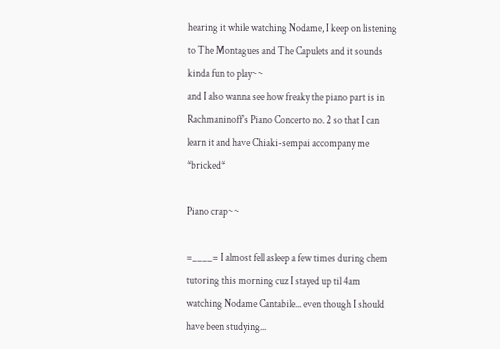hearing it while watching Nodame, I keep on listening to The Montagues and The Capulets and it sounds kinda fun to play~~
and I also wanna see how freaky the piano part is in Rachmaninoff's Piano Concerto no. 2 so that I can learn it and have Chiaki-sempai accompany me *bricked*

Piano crap~~

=____= I almost fell asleep a few times during chem tutoring this morning cuz I stayed up til 4am watching Nodame Cantabile... even though I should have been studying...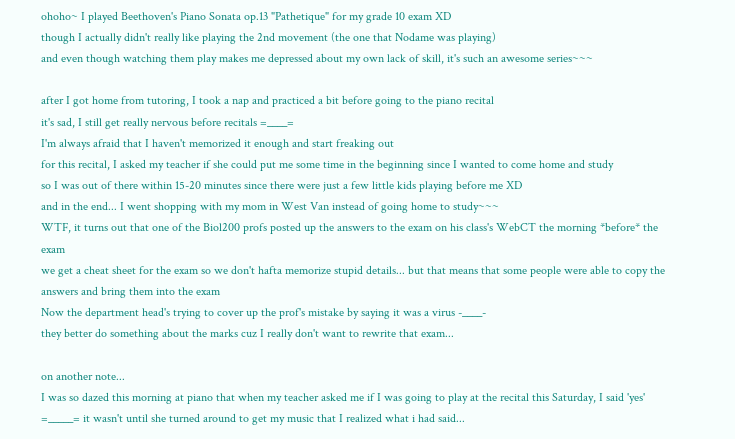ohoho~ I played Beethoven's Piano Sonata op.13 "Pathetique" for my grade 10 exam XD
though I actually didn't really like playing the 2nd movement (the one that Nodame was playing)
and even though watching them play makes me depressed about my own lack of skill, it's such an awesome series~~~

after I got home from tutoring, I took a nap and practiced a bit before going to the piano recital
it's sad, I still get really nervous before recitals =____=
I'm always afraid that I haven't memorized it enough and start freaking out
for this recital, I asked my teacher if she could put me some time in the beginning since I wanted to come home and study
so I was out of there within 15-20 minutes since there were just a few little kids playing before me XD
and in the end... I went shopping with my mom in West Van instead of going home to study~~~
WTF, it turns out that one of the Biol200 profs posted up the answers to the exam on his class's WebCT the morning *before* the exam
we get a cheat sheet for the exam so we don't hafta memorize stupid details... but that means that some people were able to copy the answers and bring them into the exam
Now the department head's trying to cover up the prof's mistake by saying it was a virus -____-
they better do something about the marks cuz I really don't want to rewrite that exam...

on another note...
I was so dazed this morning at piano that when my teacher asked me if I was going to play at the recital this Saturday, I said 'yes'
=_____= it wasn't until she turned around to get my music that I realized what i had said...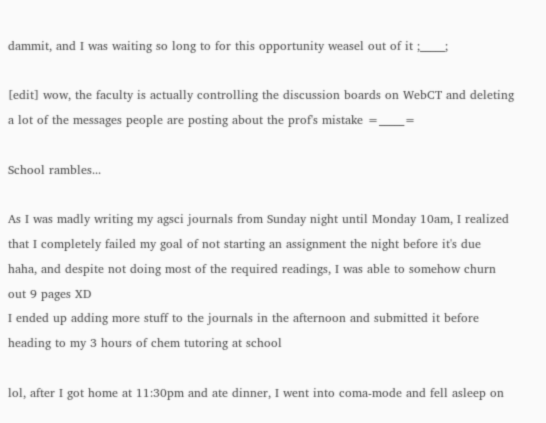dammit, and I was waiting so long to for this opportunity weasel out of it ;_____;

[edit] wow, the faculty is actually controlling the discussion boards on WebCT and deleting a lot of the messages people are posting about the prof's mistake =_____=

School rambles...

As I was madly writing my agsci journals from Sunday night until Monday 10am, I realized that I completely failed my goal of not starting an assignment the night before it's due
haha, and despite not doing most of the required readings, I was able to somehow churn out 9 pages XD
I ended up adding more stuff to the journals in the afternoon and submitted it before heading to my 3 hours of chem tutoring at school

lol, after I got home at 11:30pm and ate dinner, I went into coma-mode and fell asleep on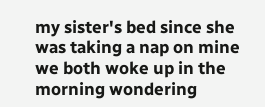my sister's bed since she was taking a nap on mine
we both woke up in the morning wondering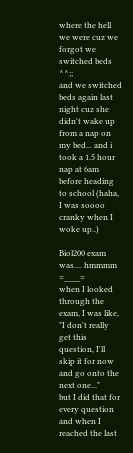where the hell we were cuz we forgot we switched beds ^^;;
and we switched beds again last night cuz she didn't wake up from a nap on my bed... and i took a 1.5 hour nap at 6am before heading to school (haha, I was soooo cranky when I woke up..)

Biol200 exam was.... hmmmm =____=
when I looked through the exam, I was like, "I don't really get this question, I'll skip it for now and go onto the next one..."
but I did that for every question and when I reached the last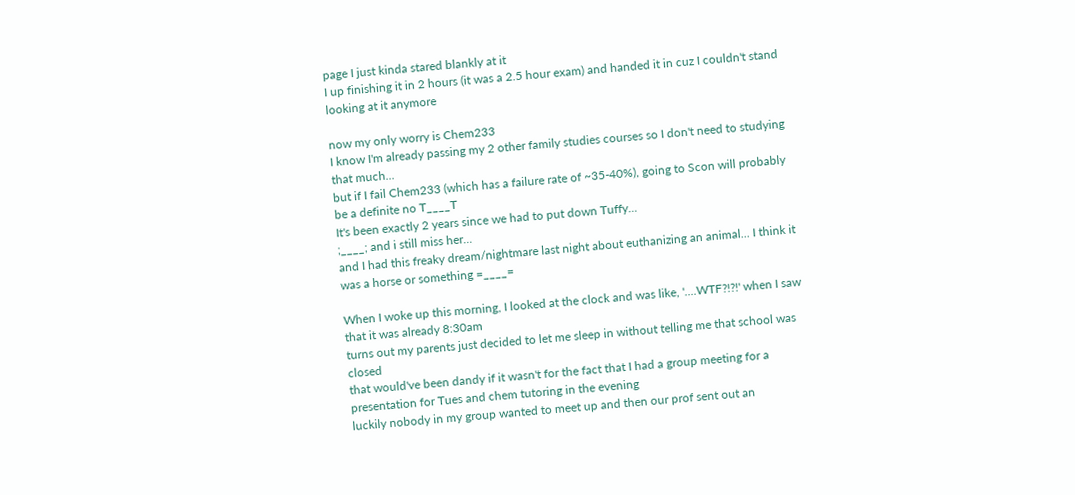page I just kinda stared blankly at it
I up finishing it in 2 hours (it was a 2.5 hour exam) and handed it in cuz I couldn't stand looking at it anymore

now my only worry is Chem233
I know I'm already passing my 2 other family studies courses so I don't need to studying that much...
but if I fail Chem233 (which has a failure rate of ~35-40%), going to Scon will probably be a definite no T____T
It's been exactly 2 years since we had to put down Tuffy...
;____; and i still miss her...
and I had this freaky dream/nightmare last night about euthanizing an animal... I think it was a horse or something =____=

When I woke up this morning, I looked at the clock and was like, '....WTF?!?!' when I saw that it was already 8:30am
turns out my parents just decided to let me sleep in without telling me that school was closed
that would've been dandy if it wasn't for the fact that I had a group meeting for a presentation for Tues and chem tutoring in the evening
luckily nobody in my group wanted to meet up and then our prof sent out an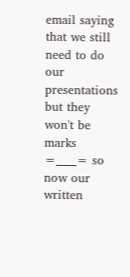email saying that we still need to do our presentations but they won't be marks
=____= so now our written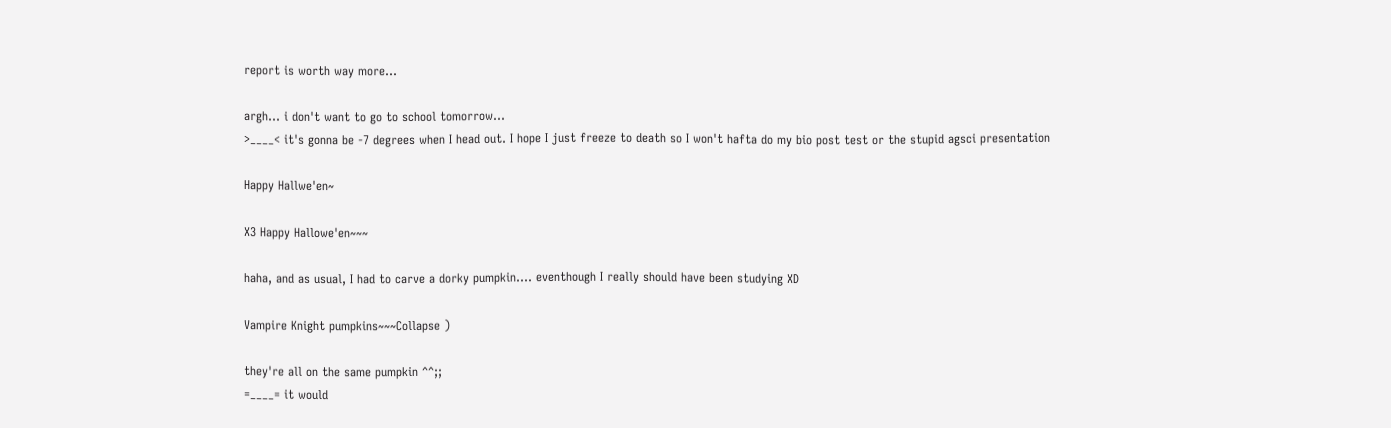report is worth way more...

argh... i don't want to go to school tomorrow...
>____< it's gonna be -7 degrees when I head out. I hope I just freeze to death so I won't hafta do my bio post test or the stupid agsci presentation

Happy Hallwe'en~

X3 Happy Hallowe'en~~~

haha, and as usual, I had to carve a dorky pumpkin.... eventhough I really should have been studying XD

Vampire Knight pumpkins~~~Collapse )

they're all on the same pumpkin ^^;;
=____= it would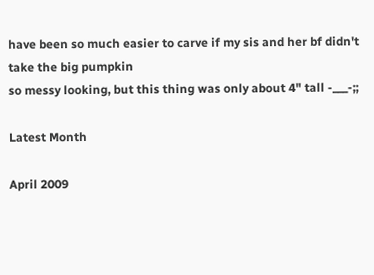have been so much easier to carve if my sis and her bf didn't take the big pumpkin
so messy looking, but this thing was only about 4" tall -___-;;

Latest Month

April 2009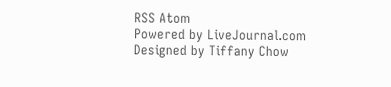RSS Atom
Powered by LiveJournal.com
Designed by Tiffany Chow